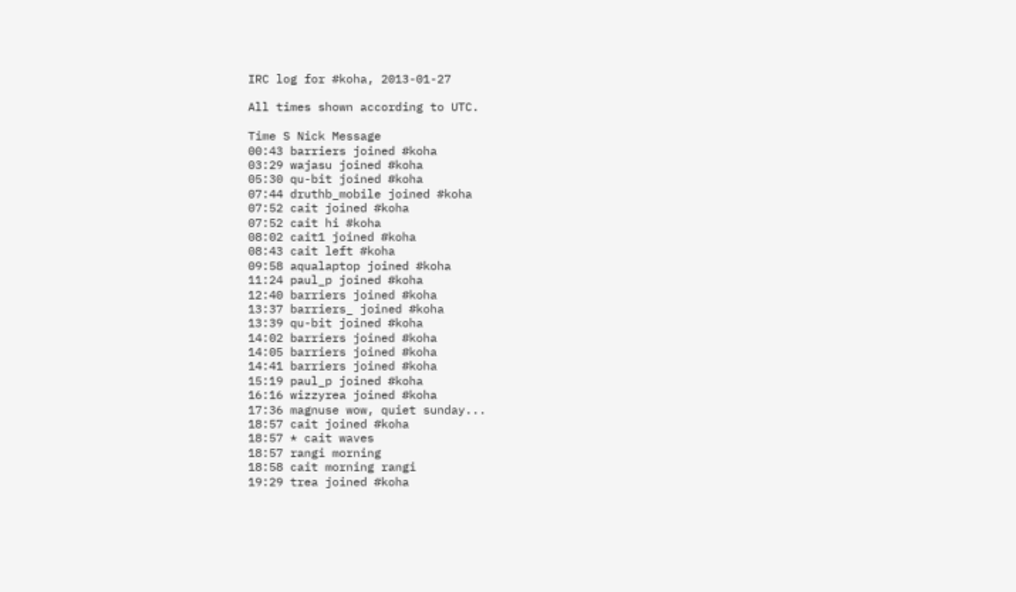IRC log for #koha, 2013-01-27

All times shown according to UTC.

Time S Nick Message
00:43 barriers joined #koha
03:29 wajasu joined #koha
05:30 qu-bit joined #koha
07:44 druthb_mobile joined #koha
07:52 cait joined #koha
07:52 cait hi #koha
08:02 cait1 joined #koha
08:43 cait left #koha
09:58 aqualaptop joined #koha
11:24 paul_p joined #koha
12:40 barriers joined #koha
13:37 barriers_ joined #koha
13:39 qu-bit joined #koha
14:02 barriers joined #koha
14:05 barriers joined #koha
14:41 barriers joined #koha
15:19 paul_p joined #koha
16:16 wizzyrea joined #koha
17:36 magnuse wow, quiet sunday...
18:57 cait joined #koha
18:57 * cait waves
18:57 rangi morning
18:58 cait morning rangi
19:29 trea joined #koha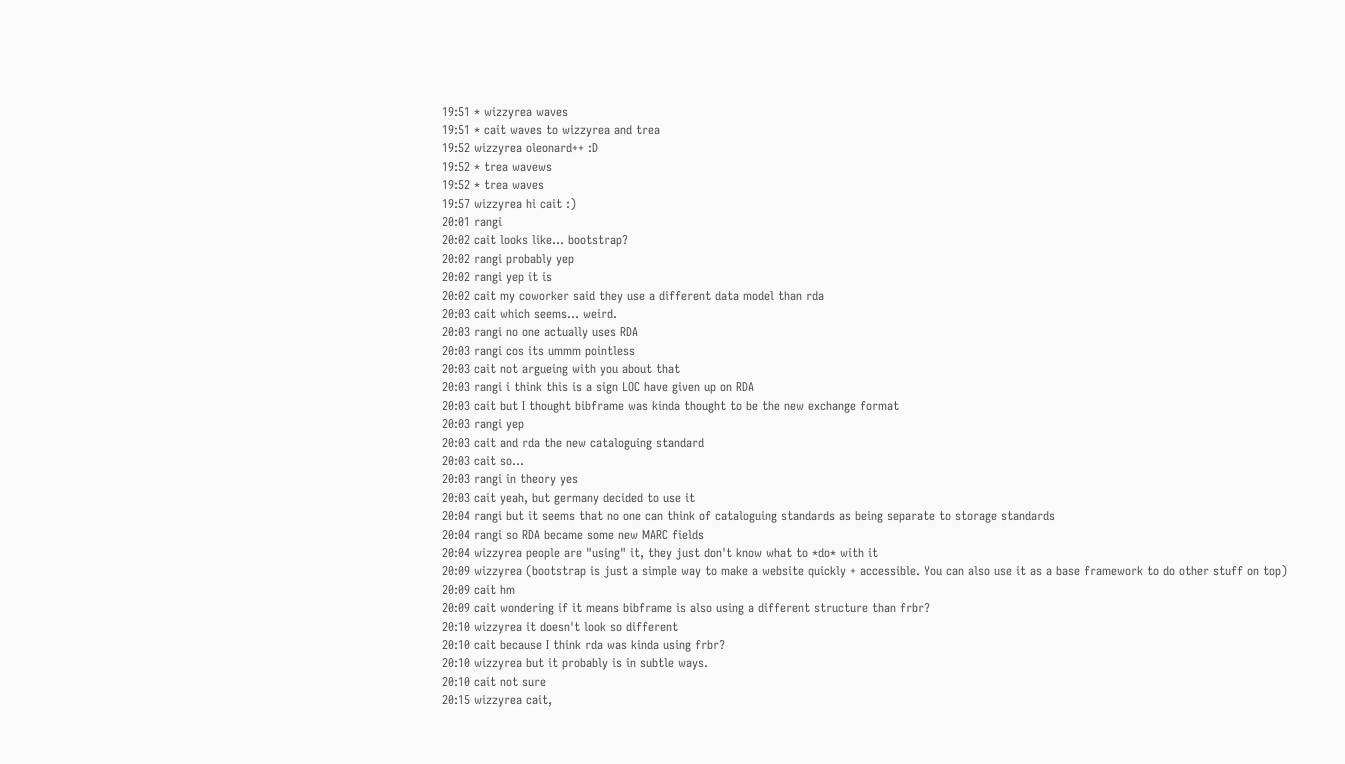19:51 * wizzyrea waves
19:51 * cait waves to wizzyrea and trea
19:52 wizzyrea oleonard++ :D
19:52 * trea wavews
19:52 * trea waves
19:57 wizzyrea hi cait :)
20:01 rangi
20:02 cait looks like... bootstrap?
20:02 rangi probably yep
20:02 rangi yep it is
20:02 cait my coworker said they use a different data model than rda
20:03 cait which seems... weird.
20:03 rangi no one actually uses RDA
20:03 rangi cos its ummm pointless
20:03 cait not argueing with you about that
20:03 rangi i think this is a sign LOC have given up on RDA
20:03 cait but I thought bibframe was kinda thought to be the new exchange format
20:03 rangi yep
20:03 cait and rda the new cataloguing standard
20:03 cait so...
20:03 rangi in theory yes
20:03 cait yeah, but germany decided to use it
20:04 rangi but it seems that no one can think of cataloguing standards as being separate to storage standards
20:04 rangi so RDA became some new MARC fields
20:04 wizzyrea people are "using" it, they just don't know what to *do* with it
20:09 wizzyrea (bootstrap is just a simple way to make a website quickly + accessible. You can also use it as a base framework to do other stuff on top)
20:09 cait hm
20:09 cait wondering if it means bibframe is also using a different structure than frbr?
20:10 wizzyrea it doesn't look so different
20:10 cait because I think rda was kinda using frbr?
20:10 wizzyrea but it probably is in subtle ways.
20:10 cait not sure
20:15 wizzyrea cait,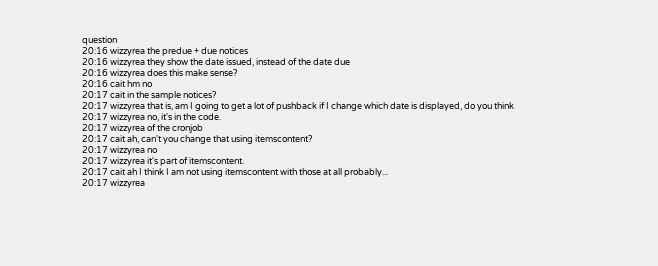question
20:16 wizzyrea the predue + due notices
20:16 wizzyrea they show the date issued, instead of the date due
20:16 wizzyrea does this make sense?
20:16 cait hm no
20:17 cait in the sample notices?
20:17 wizzyrea that is, am I going to get a lot of pushback if I change which date is displayed, do you think
20:17 wizzyrea no, it's in the code.
20:17 wizzyrea of the cronjob
20:17 cait ah, can't you change that using itemscontent?
20:17 wizzyrea no
20:17 wizzyrea it's part of itemscontent.
20:17 cait ah I think I am not using itemscontent with those at all probably...
20:17 wizzyrea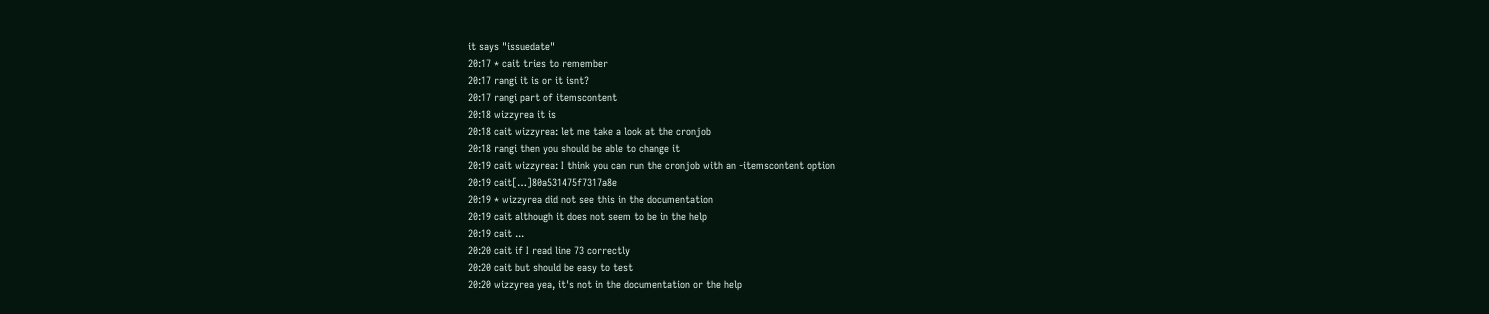it says "issuedate"
20:17 * cait tries to remember
20:17 rangi it is or it isnt?
20:17 rangi part of itemscontent
20:18 wizzyrea it is
20:18 cait wizzyrea: let me take a look at the cronjob
20:18 rangi then you should be able to change it
20:19 cait wizzyrea: I think you can run the cronjob with an -itemscontent option
20:19 cait[…]80a531475f7317a8e
20:19 * wizzyrea did not see this in the documentation
20:19 cait although it does not seem to be in the help
20:19 cait ...
20:20 cait if I read line 73 correctly
20:20 cait but should be easy to test
20:20 wizzyrea yea, it's not in the documentation or the help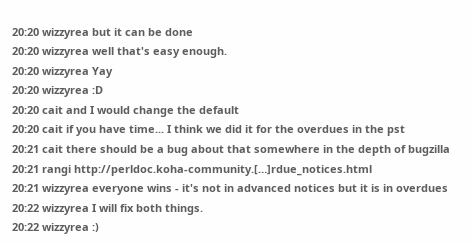20:20 wizzyrea but it can be done
20:20 wizzyrea well that's easy enough.
20:20 wizzyrea Yay
20:20 wizzyrea :D
20:20 cait and I would change the default
20:20 cait if you have time... I think we did it for the overdues in the pst
20:21 cait there should be a bug about that somewhere in the depth of bugzilla
20:21 rangi http://perldoc.koha-community.[…]rdue_notices.html
20:21 wizzyrea everyone wins - it's not in advanced notices but it is in overdues
20:22 wizzyrea I will fix both things.
20:22 wizzyrea :)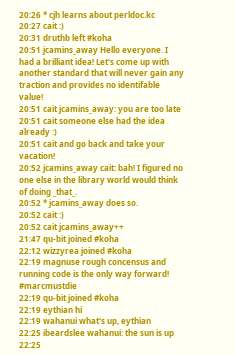20:26 * cjh learns about perldoc.kc
20:27 cait :)
20:31 druthb left #koha
20:51 jcamins_away Hello everyone. I had a brilliant idea! Let's come up with another standard that will never gain any traction and provides no identifable value!
20:51 cait jcamins_away: you are too late
20:51 cait someone else had the idea already :)
20:51 cait and go back and take your vacation!
20:52 jcamins_away cait: bah! I figured no one else in the library world would think of doing _that_.
20:52 * jcamins_away does so.
20:52 cait :)
20:52 cait jcamins_away++
21:47 qu-bit joined #koha
22:12 wizzyrea joined #koha
22:19 magnuse rough concensus and running code is the only way forward! #marcmustdie
22:19 qu-bit joined #koha
22:19 eythian hi
22:19 wahanui what's up, eythian
22:25 ibeardslee wahanui: the sun is up
22:25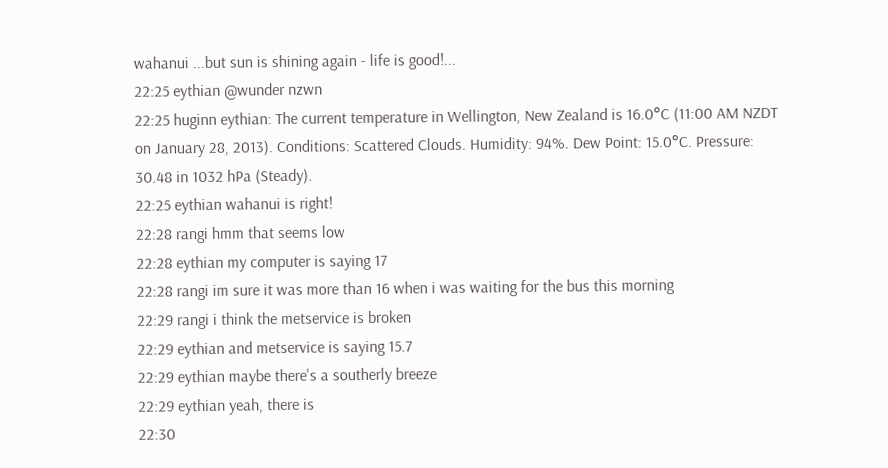wahanui ...but sun is shining again - life is good!...
22:25 eythian @wunder nzwn
22:25 huginn eythian: The current temperature in Wellington, New Zealand is 16.0°C (11:00 AM NZDT on January 28, 2013). Conditions: Scattered Clouds. Humidity: 94%. Dew Point: 15.0°C. Pressure: 30.48 in 1032 hPa (Steady).
22:25 eythian wahanui is right!
22:28 rangi hmm that seems low
22:28 eythian my computer is saying 17
22:28 rangi im sure it was more than 16 when i was waiting for the bus this morning
22:29 rangi i think the metservice is broken
22:29 eythian and metservice is saying 15.7
22:29 eythian maybe there's a southerly breeze
22:29 eythian yeah, there is
22:30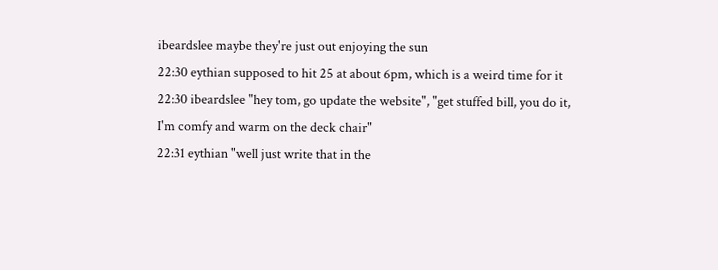ibeardslee maybe they're just out enjoying the sun
22:30 eythian supposed to hit 25 at about 6pm, which is a weird time for it
22:30 ibeardslee "hey tom, go update the website", "get stuffed bill, you do it, I'm comfy and warm on the deck chair"
22:31 eythian "well just write that in the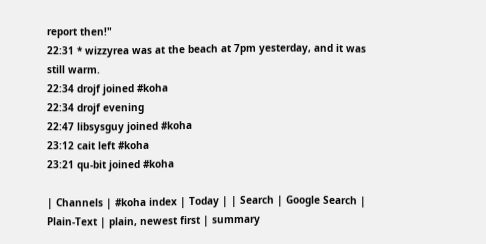report then!"
22:31 * wizzyrea was at the beach at 7pm yesterday, and it was still warm.
22:34 drojf joined #koha
22:34 drojf evening
22:47 libsysguy joined #koha
23:12 cait left #koha
23:21 qu-bit joined #koha

| Channels | #koha index | Today | | Search | Google Search | Plain-Text | plain, newest first | summary